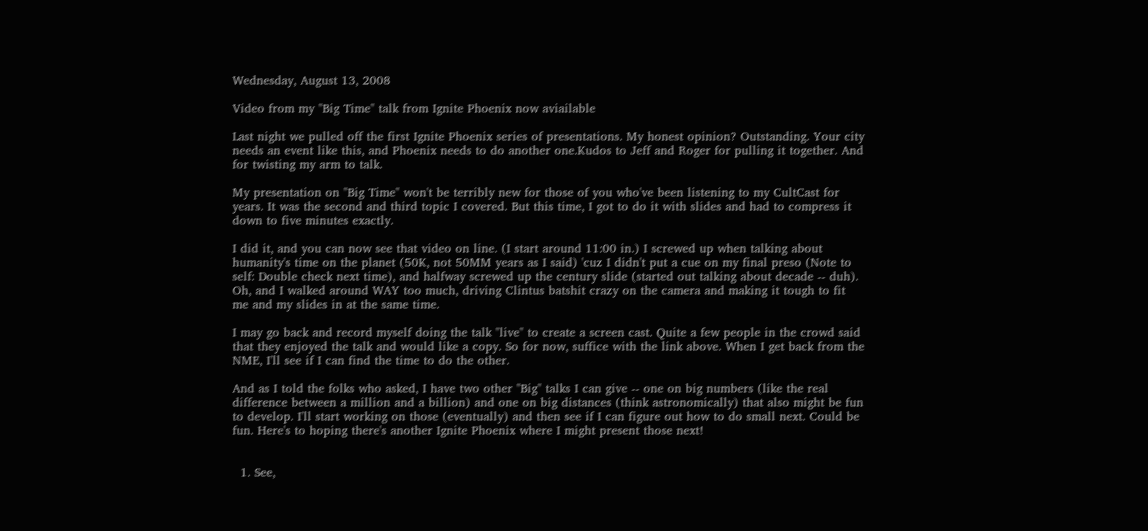Wednesday, August 13, 2008

Video from my "Big Time" talk from Ignite Phoenix now aviailable

Last night we pulled off the first Ignite Phoenix series of presentations. My honest opinion? Outstanding. Your city needs an event like this, and Phoenix needs to do another one.Kudos to Jeff and Roger for pulling it together. And for twisting my arm to talk.

My presentation on "Big Time" won't be terribly new for those of you who've been listening to my CultCast for years. It was the second and third topic I covered. But this time, I got to do it with slides and had to compress it down to five minutes exactly.

I did it, and you can now see that video on line. (I start around 11:00 in.) I screwed up when talking about humanity's time on the planet (50K, not 50MM years as I said) 'cuz I didn't put a cue on my final preso (Note to self: Double check next time), and halfway screwed up the century slide (started out talking about decade -- duh). Oh, and I walked around WAY too much, driving Clintus batshit crazy on the camera and making it tough to fit me and my slides in at the same time.

I may go back and record myself doing the talk "live" to create a screen cast. Quite a few people in the crowd said that they enjoyed the talk and would like a copy. So for now, suffice with the link above. When I get back from the NME, I'll see if I can find the time to do the other.

And as I told the folks who asked, I have two other "Big" talks I can give -- one on big numbers (like the real difference between a million and a billion) and one on big distances (think astronomically) that also might be fun to develop. I'll start working on those (eventually) and then see if I can figure out how to do small next. Could be fun. Here's to hoping there's another Ignite Phoenix where I might present those next!


  1. See,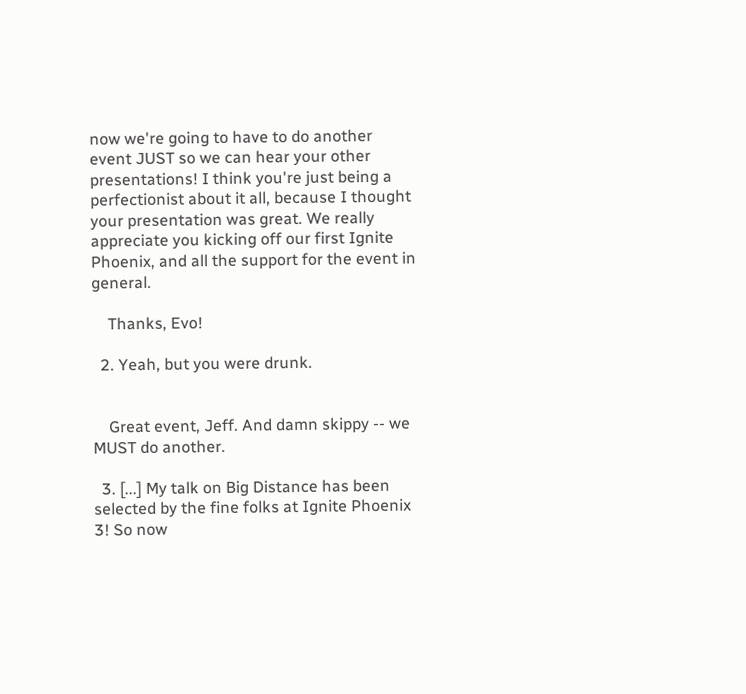now we're going to have to do another event JUST so we can hear your other presentations! I think you're just being a perfectionist about it all, because I thought your presentation was great. We really appreciate you kicking off our first Ignite Phoenix, and all the support for the event in general.

    Thanks, Evo!

  2. Yeah, but you were drunk.


    Great event, Jeff. And damn skippy -- we MUST do another.

  3. [...] My talk on Big Distance has been selected by the fine folks at Ignite Phoenix 3! So now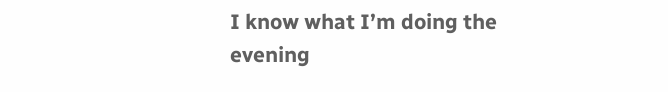I know what I’m doing the evening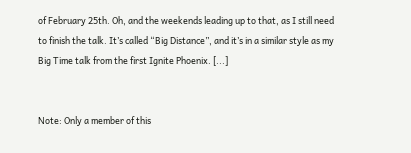of February 25th. Oh, and the weekends leading up to that, as I still need to finish the talk. It’s called “Big Distance”, and it’s in a similar style as my Big Time talk from the first Ignite Phoenix. [...]


Note: Only a member of this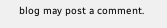blog may post a comment.